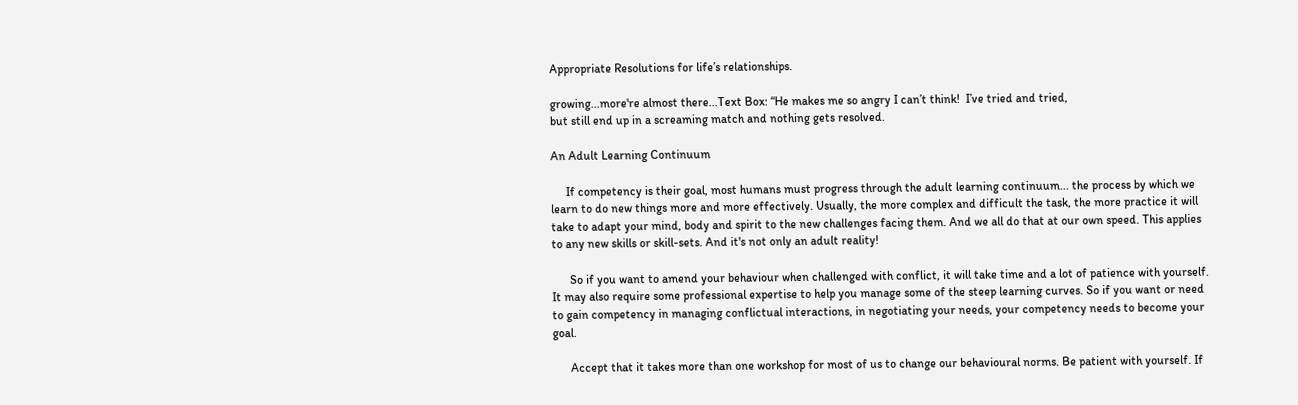Appropriate Resolutions for life’s relationships.

growing...more're almost there...Text Box: “He makes me so angry I can’t think!  I’ve tried and tried,
but still end up in a screaming match and nothing gets resolved.

An Adult Learning Continuum

     If competency is their goal, most humans must progress through the adult learning continuum... the process by which we learn to do new things more and more effectively. Usually, the more complex and difficult the task, the more practice it will take to adapt your mind, body and spirit to the new challenges facing them. And we all do that at our own speed. This applies to any new skills or skill-sets. And it's not only an adult reality!

      So if you want to amend your behaviour when challenged with conflict, it will take time and a lot of patience with yourself. It may also require some professional expertise to help you manage some of the steep learning curves. So if you want or need to gain competency in managing conflictual interactions, in negotiating your needs, your competency needs to become your goal.

      Accept that it takes more than one workshop for most of us to change our behavioural norms. Be patient with yourself. If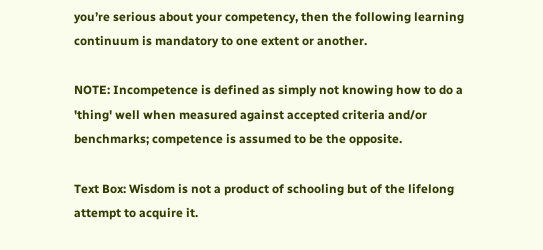you’re serious about your competency, then the following learning continuum is mandatory to one extent or another.

NOTE: Incompetence is defined as simply not knowing how to do a 'thing' well when measured against accepted criteria and/or benchmarks; competence is assumed to be the opposite.

Text Box: Wisdom is not a product of schooling but of the lifelong attempt to acquire it.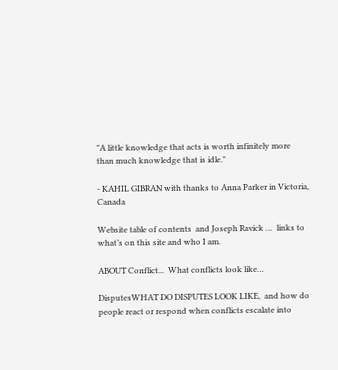"A little knowledge that acts is worth infinitely more than much knowledge that is idle."

- KAHIL GIBRAN with thanks to Anna Parker in Victoria, Canada

Website table of contents  and Joseph Ravick …  links to what’s on this site and who I am.

ABOUT Conflict...  What conflicts look like…

DisputesWHAT DO DISPUTES LOOK LIKE,  and how do people react or respond when conflicts escalate into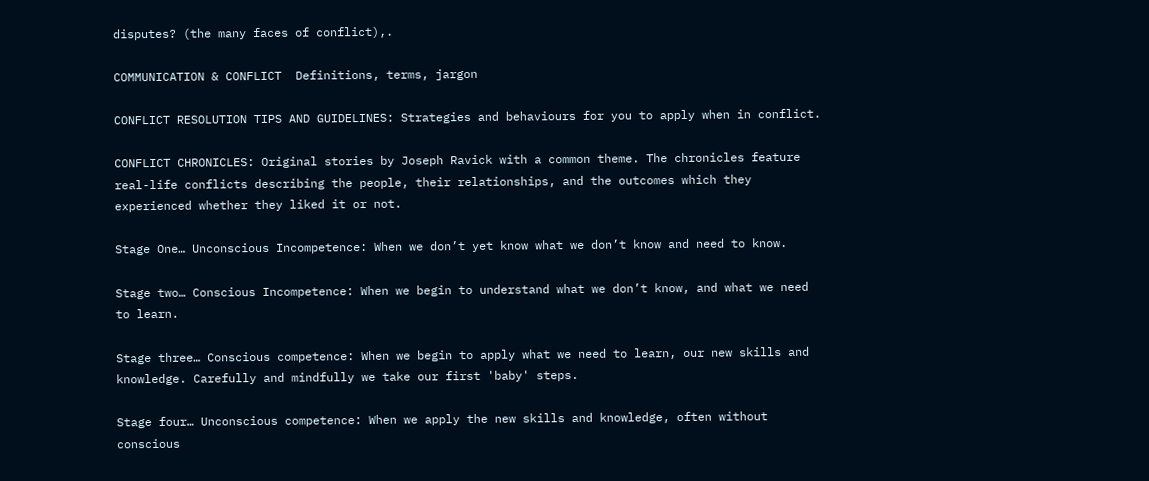disputes? (the many faces of conflict),.

COMMUNICATION & CONFLICT  Definitions, terms, jargon

CONFLICT RESOLUTION TIPS AND GUIDELINES: Strategies and behaviours for you to apply when in conflict.

CONFLICT CHRONICLES: Original stories by Joseph Ravick with a common theme. The chronicles feature real-life conflicts describing the people, their relationships, and the outcomes which they experienced whether they liked it or not.

Stage One… Unconscious Incompetence: When we don’t yet know what we don’t know and need to know.

Stage two… Conscious Incompetence: When we begin to understand what we don’t know, and what we need to learn.

Stage three… Conscious competence: When we begin to apply what we need to learn, our new skills and knowledge. Carefully and mindfully we take our first 'baby' steps.

Stage four… Unconscious competence: When we apply the new skills and knowledge, often without conscious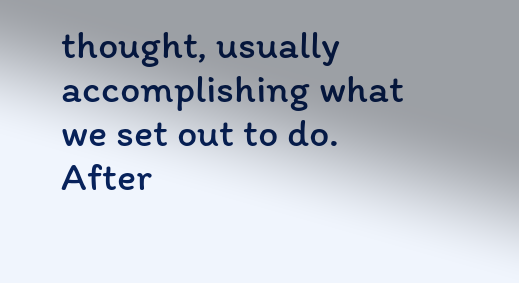thought, usually accomplishing what we set out to do. After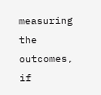measuring the outcomes, if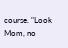course. "Look Mom, no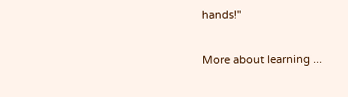hands!"

More about learning ...